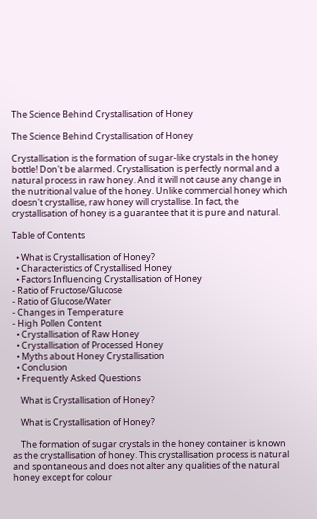The Science Behind Crystallisation of Honey

The Science Behind Crystallisation of Honey

Crystallisation is the formation of sugar-like crystals in the honey bottle! Don't be alarmed. Crystallisation is perfectly normal and a natural process in raw honey. And it will not cause any change in the nutritional value of the honey. Unlike commercial honey which doesn't crystallise, raw honey will crystallise. In fact, the crystallisation of honey is a guarantee that it is pure and natural.

Table of Contents

  • What is Crystallisation of Honey?
  • Characteristics of Crystallised Honey
  • Factors Influencing Crystallisation of Honey
- Ratio of Fructose/Glucose
- Ratio of Glucose/Water
- Changes in Temperature
- High Pollen Content
  • Crystallisation of Raw Honey
  • Crystallisation of Processed Honey
  • Myths about Honey Crystallisation
  • Conclusion
  • Frequently Asked Questions

    What is Crystallisation of Honey?

    What is Crystallisation of Honey?

    The formation of sugar crystals in the honey container is known as the crystallisation of honey. This crystallisation process is natural and spontaneous and does not alter any qualities of the natural honey except for colour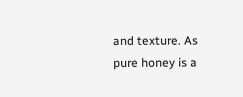and texture. As pure honey is a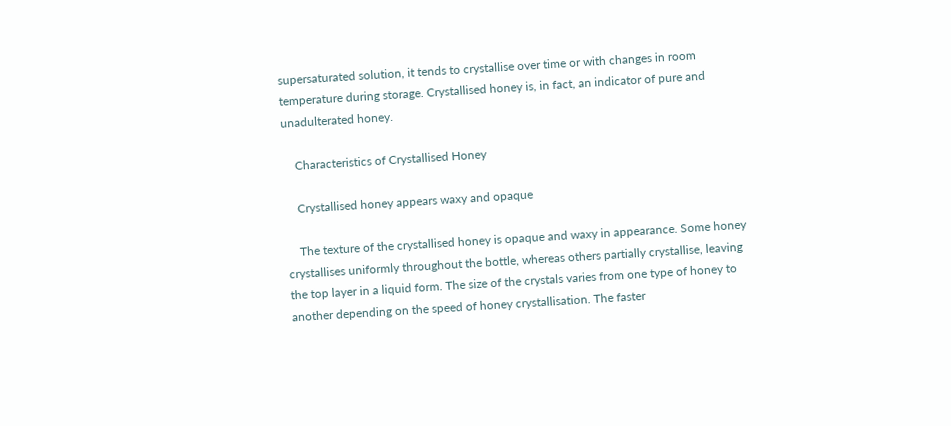supersaturated solution, it tends to crystallise over time or with changes in room temperature during storage. Crystallised honey is, in fact, an indicator of pure and unadulterated honey.

    Characteristics of Crystallised Honey

    Crystallised honey appears waxy and opaque

    The texture of the crystallised honey is opaque and waxy in appearance. Some honey crystallises uniformly throughout the bottle, whereas others partially crystallise, leaving the top layer in a liquid form. The size of the crystals varies from one type of honey to another depending on the speed of honey crystallisation. The faster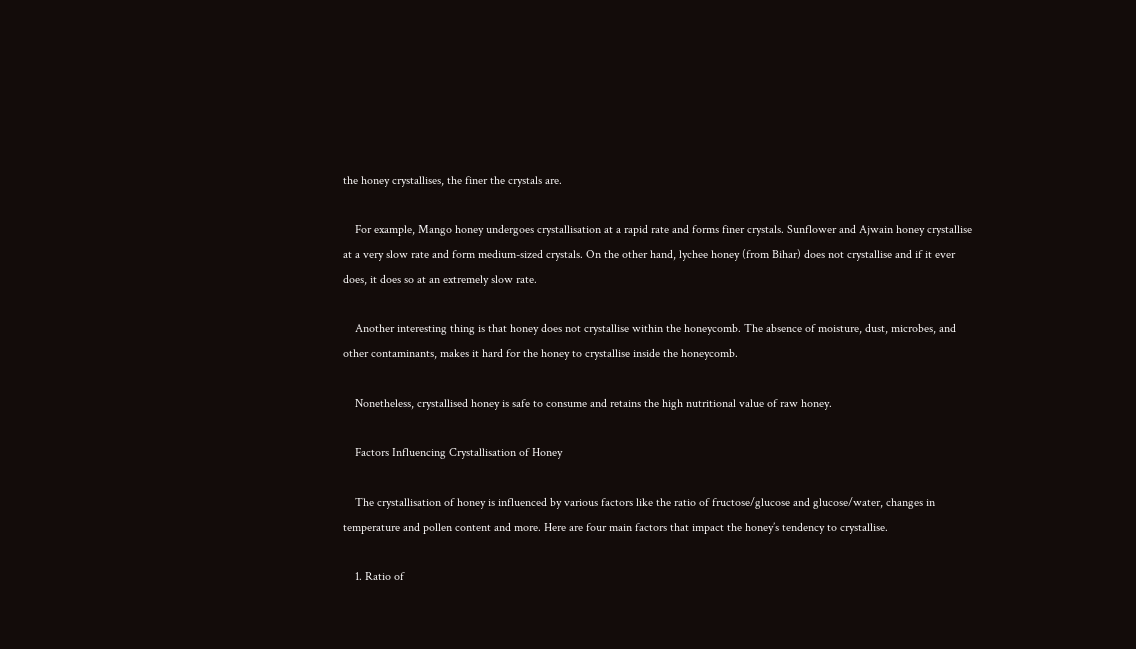the honey crystallises, the finer the crystals are.

    For example, Mango honey undergoes crystallisation at a rapid rate and forms finer crystals. Sunflower and Ajwain honey crystallise at a very slow rate and form medium-sized crystals. On the other hand, lychee honey (from Bihar) does not crystallise and if it ever does, it does so at an extremely slow rate.

    Another interesting thing is that honey does not crystallise within the honeycomb. The absence of moisture, dust, microbes, and other contaminants, makes it hard for the honey to crystallise inside the honeycomb.

    Nonetheless, crystallised honey is safe to consume and retains the high nutritional value of raw honey.

    Factors Influencing Crystallisation of Honey

    The crystallisation of honey is influenced by various factors like the ratio of fructose/glucose and glucose/water, changes in temperature and pollen content and more. Here are four main factors that impact the honey’s tendency to crystallise.

    1. Ratio of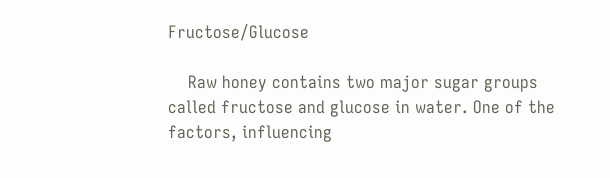Fructose/Glucose

    Raw honey contains two major sugar groups called fructose and glucose in water. One of the factors, influencing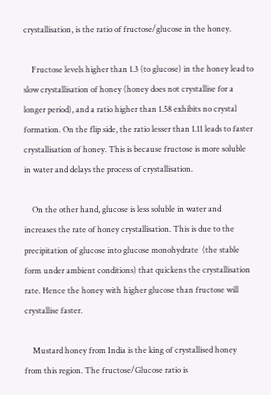crystallisation, is the ratio of fructose/glucose in the honey.

    Fructose levels higher than 1.3 (to glucose) in the honey lead to slow crystallisation of honey (honey does not crystallise for a longer period), and a ratio higher than 1.58 exhibits no crystal formation. On the flip side, the ratio lesser than 1.11 leads to faster crystallisation of honey. This is because fructose is more soluble in water and delays the process of crystallisation.

    On the other hand, glucose is less soluble in water and increases the rate of honey crystallisation. This is due to the precipitation of glucose into glucose monohydrate  (the stable form under ambient conditions) that quickens the crystallisation rate. Hence the honey with higher glucose than fructose will crystallise faster.

    Mustard honey from India is the king of crystallised honey from this region. The fructose/Glucose ratio is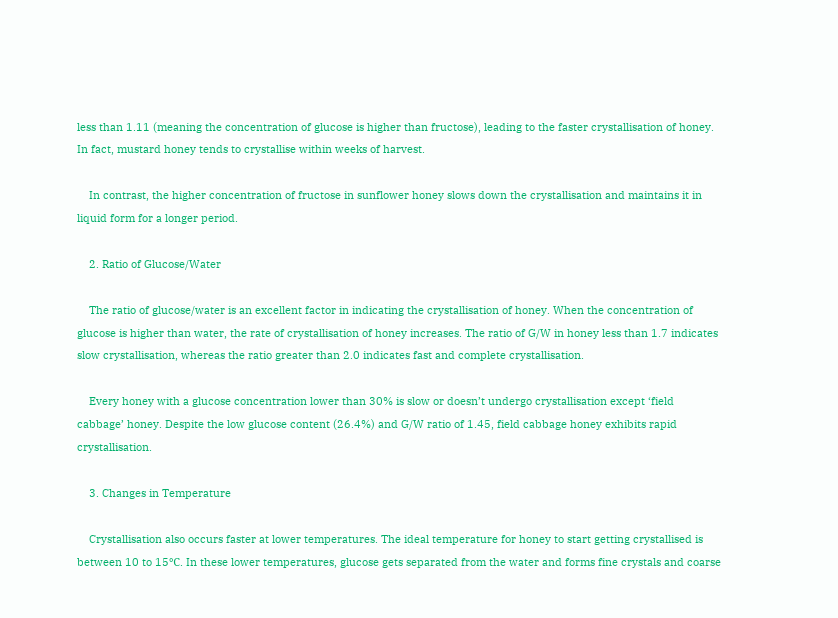less than 1.11 (meaning the concentration of glucose is higher than fructose), leading to the faster crystallisation of honey. In fact, mustard honey tends to crystallise within weeks of harvest.

    In contrast, the higher concentration of fructose in sunflower honey slows down the crystallisation and maintains it in liquid form for a longer period.

    2. Ratio of Glucose/Water

    The ratio of glucose/water is an excellent factor in indicating the crystallisation of honey. When the concentration of glucose is higher than water, the rate of crystallisation of honey increases. The ratio of G/W in honey less than 1.7 indicates slow crystallisation, whereas the ratio greater than 2.0 indicates fast and complete crystallisation.

    Every honey with a glucose concentration lower than 30% is slow or doesn’t undergo crystallisation except ‘field cabbage’ honey. Despite the low glucose content (26.4%) and G/W ratio of 1.45, field cabbage honey exhibits rapid crystallisation.

    3. Changes in Temperature

    Crystallisation also occurs faster at lower temperatures. The ideal temperature for honey to start getting crystallised is between 10 to 15℃. In these lower temperatures, glucose gets separated from the water and forms fine crystals and coarse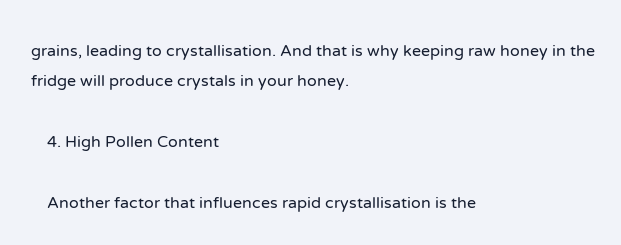grains, leading to crystallisation. And that is why keeping raw honey in the fridge will produce crystals in your honey.

    4. High Pollen Content

    Another factor that influences rapid crystallisation is the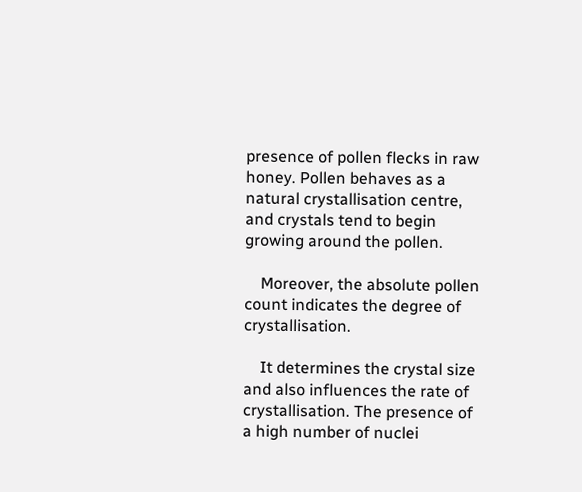presence of pollen flecks in raw honey. Pollen behaves as a natural crystallisation centre, and crystals tend to begin growing around the pollen.

    Moreover, the absolute pollen count indicates the degree of crystallisation.

    It determines the crystal size and also influences the rate of crystallisation. The presence of a high number of nuclei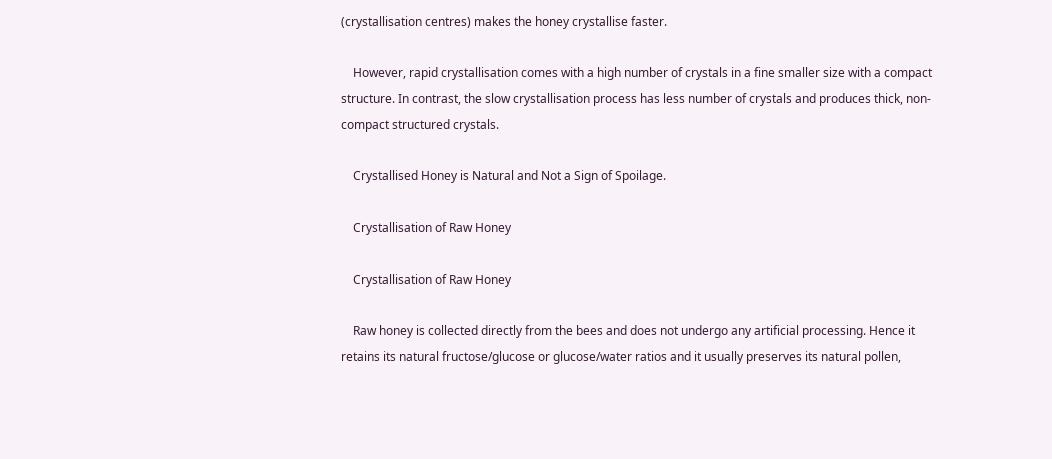(crystallisation centres) makes the honey crystallise faster.

    However, rapid crystallisation comes with a high number of crystals in a fine smaller size with a compact structure. In contrast, the slow crystallisation process has less number of crystals and produces thick, non-compact structured crystals.

    Crystallised Honey is Natural and Not a Sign of Spoilage.

    Crystallisation of Raw Honey

    Crystallisation of Raw Honey

    Raw honey is collected directly from the bees and does not undergo any artificial processing. Hence it retains its natural fructose/glucose or glucose/water ratios and it usually preserves its natural pollen,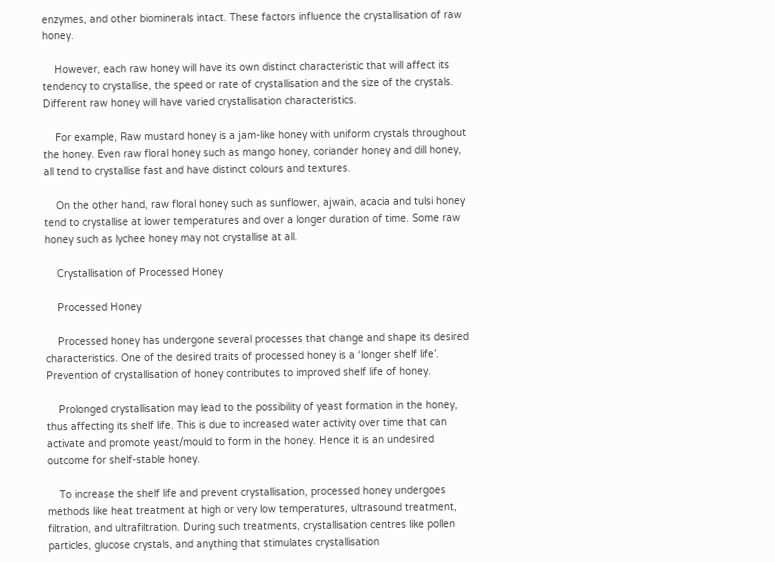enzymes, and other biominerals intact. These factors influence the crystallisation of raw honey.

    However, each raw honey will have its own distinct characteristic that will affect its tendency to crystallise, the speed or rate of crystallisation and the size of the crystals. Different raw honey will have varied crystallisation characteristics.

    For example, Raw mustard honey is a jam-like honey with uniform crystals throughout the honey. Even raw floral honey such as mango honey, coriander honey and dill honey, all tend to crystallise fast and have distinct colours and textures.

    On the other hand, raw floral honey such as sunflower, ajwain, acacia and tulsi honey tend to crystallise at lower temperatures and over a longer duration of time. Some raw honey such as lychee honey may not crystallise at all.

    Crystallisation of Processed Honey

    Processed Honey

    Processed honey has undergone several processes that change and shape its desired characteristics. One of the desired traits of processed honey is a ‘longer shelf life’. Prevention of crystallisation of honey contributes to improved shelf life of honey.

    Prolonged crystallisation may lead to the possibility of yeast formation in the honey, thus affecting its shelf life. This is due to increased water activity over time that can activate and promote yeast/mould to form in the honey. Hence it is an undesired outcome for shelf-stable honey.

    To increase the shelf life and prevent crystallisation, processed honey undergoes methods like heat treatment at high or very low temperatures, ultrasound treatment, filtration, and ultrafiltration. During such treatments, crystallisation centres like pollen particles, glucose crystals, and anything that stimulates crystallisation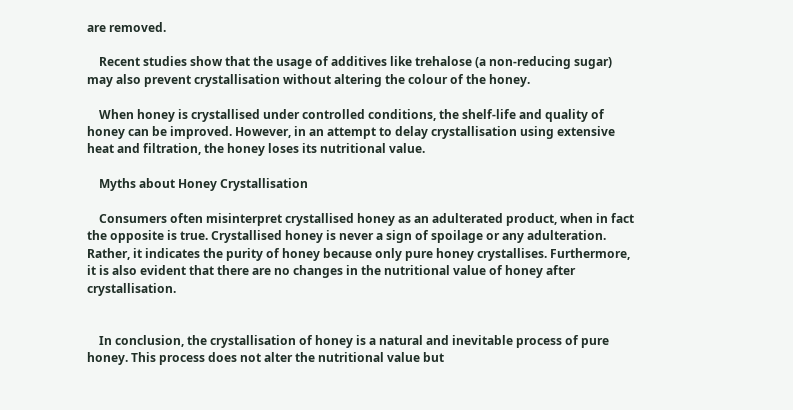are removed.

    Recent studies show that the usage of additives like trehalose (a non-reducing sugar) may also prevent crystallisation without altering the colour of the honey.

    When honey is crystallised under controlled conditions, the shelf-life and quality of honey can be improved. However, in an attempt to delay crystallisation using extensive heat and filtration, the honey loses its nutritional value.

    Myths about Honey Crystallisation

    Consumers often misinterpret crystallised honey as an adulterated product, when in fact the opposite is true. Crystallised honey is never a sign of spoilage or any adulteration. Rather, it indicates the purity of honey because only pure honey crystallises. Furthermore, it is also evident that there are no changes in the nutritional value of honey after crystallisation.


    In conclusion, the crystallisation of honey is a natural and inevitable process of pure honey. This process does not alter the nutritional value but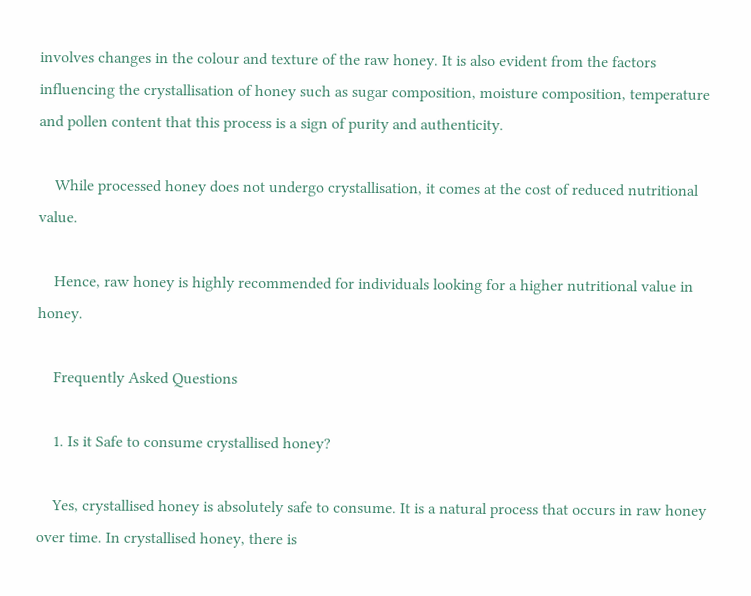involves changes in the colour and texture of the raw honey. It is also evident from the factors influencing the crystallisation of honey such as sugar composition, moisture composition, temperature and pollen content that this process is a sign of purity and authenticity.

    While processed honey does not undergo crystallisation, it comes at the cost of reduced nutritional value.

    Hence, raw honey is highly recommended for individuals looking for a higher nutritional value in honey.

    Frequently Asked Questions

    1. Is it Safe to consume crystallised honey?

    Yes, crystallised honey is absolutely safe to consume. It is a natural process that occurs in raw honey over time. In crystallised honey, there is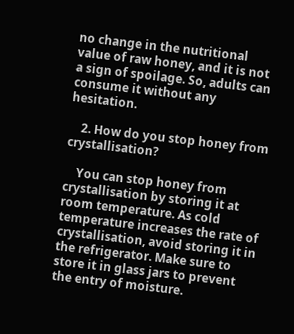no change in the nutritional value of raw honey, and it is not a sign of spoilage. So, adults can consume it without any hesitation.

    2. How do you stop honey from crystallisation?

    You can stop honey from crystallisation by storing it at room temperature. As cold temperature increases the rate of crystallisation, avoid storing it in the refrigerator. Make sure to store it in glass jars to prevent the entry of moisture.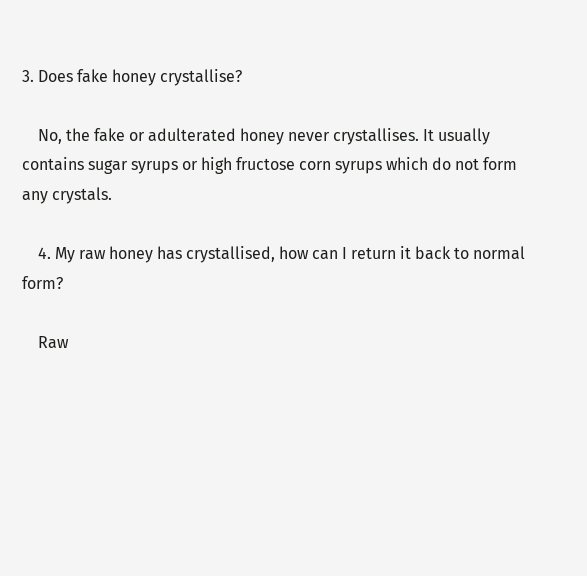3. Does fake honey crystallise?

    No, the fake or adulterated honey never crystallises. It usually contains sugar syrups or high fructose corn syrups which do not form any crystals.

    4. My raw honey has crystallised, how can I return it back to normal form?

    Raw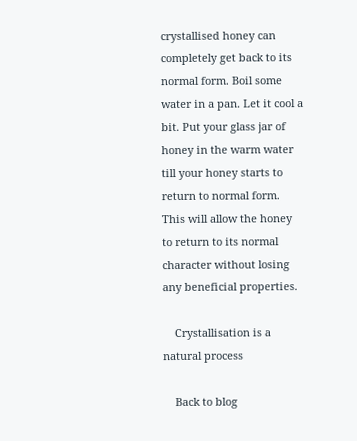crystallised honey can completely get back to its normal form. Boil some water in a pan. Let it cool a bit. Put your glass jar of honey in the warm water till your honey starts to return to normal form. This will allow the honey to return to its normal character without losing any beneficial properties.

    Crystallisation is a natural process

    Back to blog